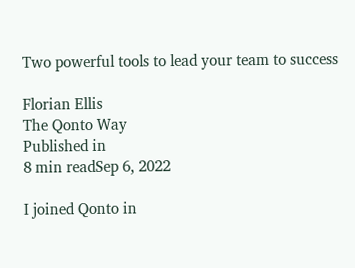Two powerful tools to lead your team to success

Florian Ellis
The Qonto Way
Published in
8 min readSep 6, 2022

I joined Qonto in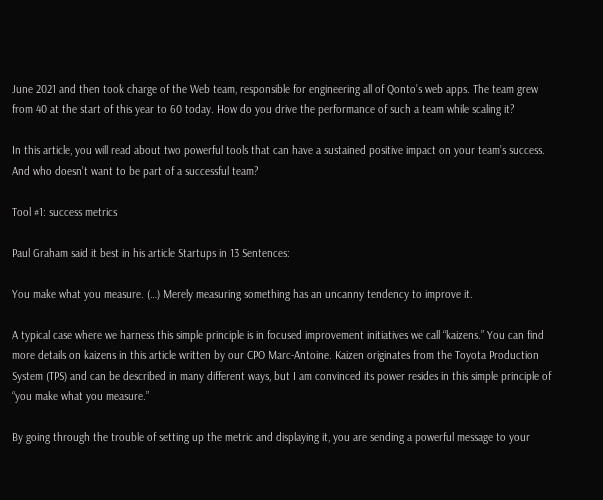June 2021 and then took charge of the Web team, responsible for engineering all of Qonto’s web apps. The team grew from 40 at the start of this year to 60 today. How do you drive the performance of such a team while scaling it?

In this article, you will read about two powerful tools that can have a sustained positive impact on your team’s success. And who doesn’t want to be part of a successful team?

Tool #1: success metrics

Paul Graham said it best in his article Startups in 13 Sentences:

You make what you measure. (…) Merely measuring something has an uncanny tendency to improve it.

A typical case where we harness this simple principle is in focused improvement initiatives we call “kaizens.” You can find more details on kaizens in this article written by our CPO Marc-Antoine. Kaizen originates from the Toyota Production System (TPS) and can be described in many different ways, but I am convinced its power resides in this simple principle of “you make what you measure.”

By going through the trouble of setting up the metric and displaying it, you are sending a powerful message to your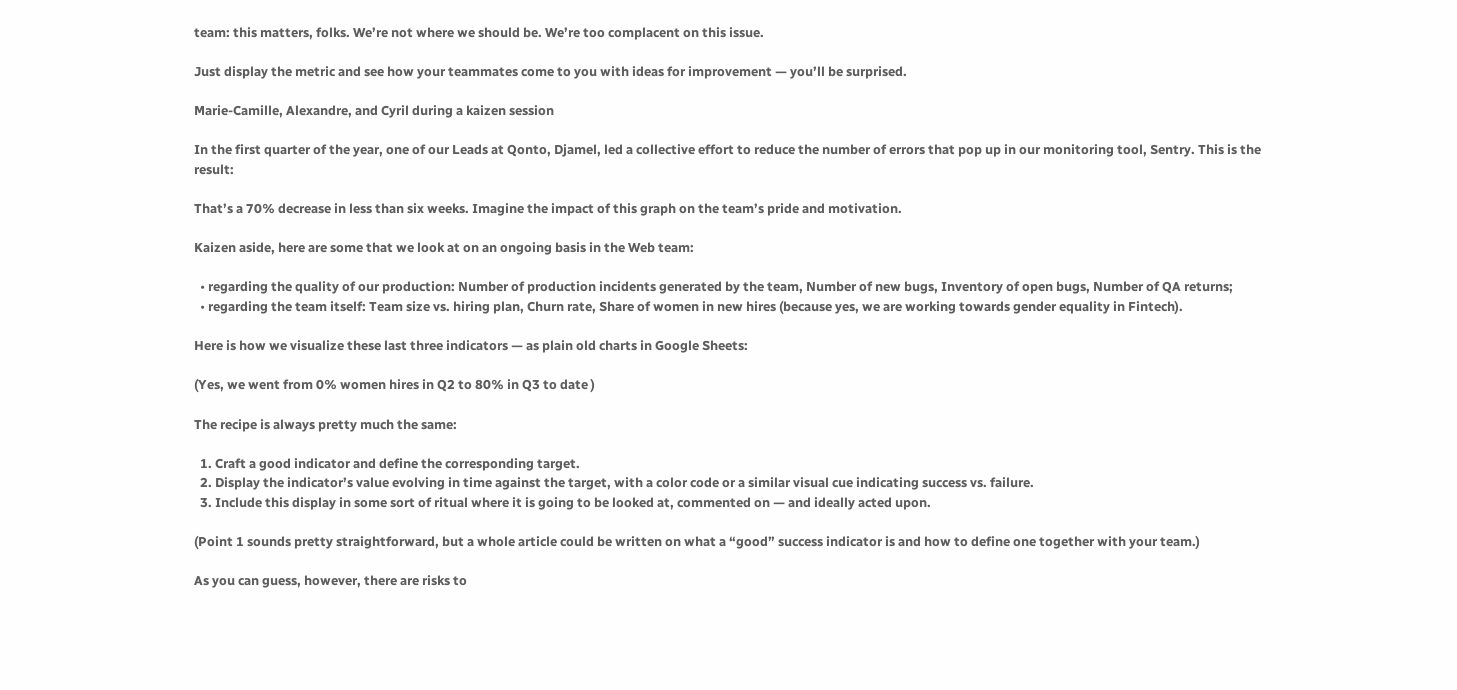team: this matters, folks. We’re not where we should be. We’re too complacent on this issue.

Just display the metric and see how your teammates come to you with ideas for improvement — you’ll be surprised.

Marie-Camille, Alexandre, and Cyril during a kaizen session

In the first quarter of the year, one of our Leads at Qonto, Djamel, led a collective effort to reduce the number of errors that pop up in our monitoring tool, Sentry. This is the result:

That’s a 70% decrease in less than six weeks. Imagine the impact of this graph on the team’s pride and motivation.

Kaizen aside, here are some that we look at on an ongoing basis in the Web team:

  • regarding the quality of our production: Number of production incidents generated by the team, Number of new bugs, Inventory of open bugs, Number of QA returns;
  • regarding the team itself: Team size vs. hiring plan, Churn rate, Share of women in new hires (because yes, we are working towards gender equality in Fintech).

Here is how we visualize these last three indicators — as plain old charts in Google Sheets:

(Yes, we went from 0% women hires in Q2 to 80% in Q3 to date )

The recipe is always pretty much the same:

  1. Craft a good indicator and define the corresponding target.
  2. Display the indicator’s value evolving in time against the target, with a color code or a similar visual cue indicating success vs. failure.
  3. Include this display in some sort of ritual where it is going to be looked at, commented on — and ideally acted upon.

(Point 1 sounds pretty straightforward, but a whole article could be written on what a “good” success indicator is and how to define one together with your team.)

As you can guess, however, there are risks to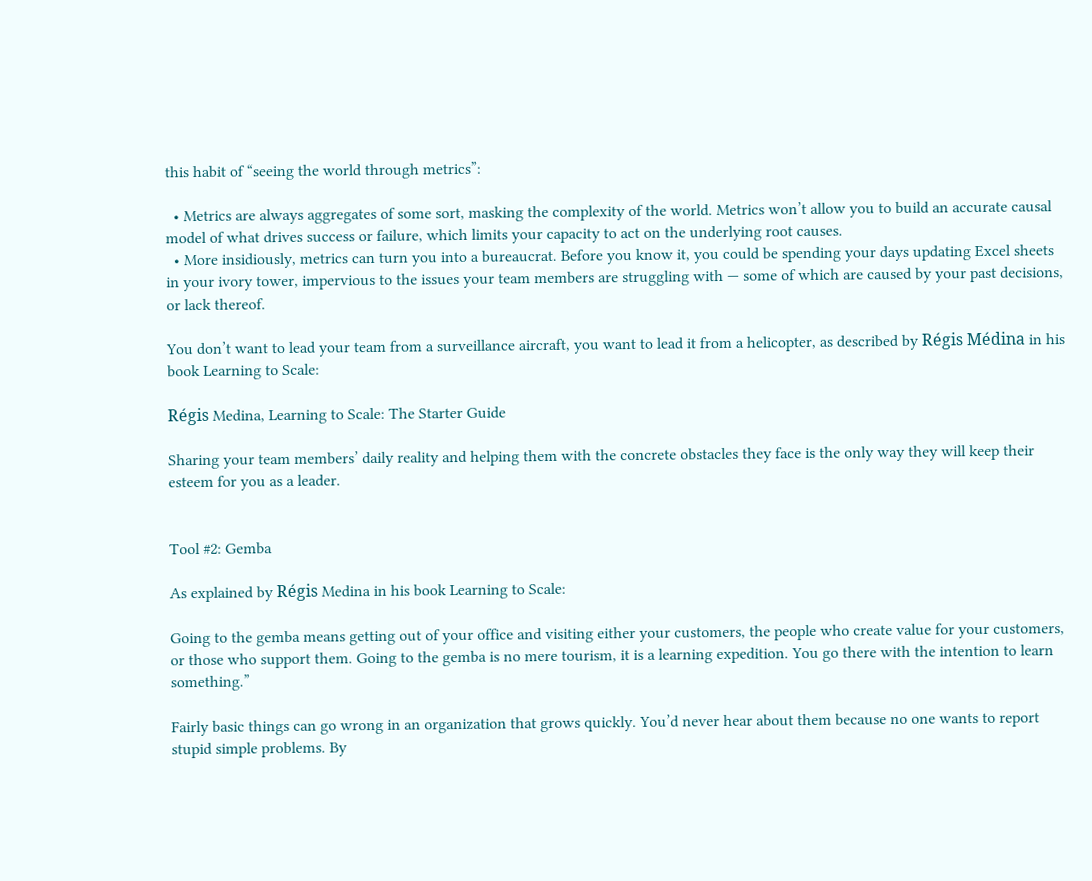this habit of “seeing the world through metrics”:

  • Metrics are always aggregates of some sort, masking the complexity of the world. Metrics won’t allow you to build an accurate causal model of what drives success or failure, which limits your capacity to act on the underlying root causes.
  • More insidiously, metrics can turn you into a bureaucrat. Before you know it, you could be spending your days updating Excel sheets in your ivory tower, impervious to the issues your team members are struggling with — some of which are caused by your past decisions, or lack thereof.

You don’t want to lead your team from a surveillance aircraft, you want to lead it from a helicopter, as described by Régis Médina in his book Learning to Scale:

Régis Medina, Learning to Scale: The Starter Guide

Sharing your team members’ daily reality and helping them with the concrete obstacles they face is the only way they will keep their esteem for you as a leader.


Tool #2: Gemba

As explained by Régis Medina in his book Learning to Scale:

Going to the gemba means getting out of your office and visiting either your customers, the people who create value for your customers, or those who support them. Going to the gemba is no mere tourism, it is a learning expedition. You go there with the intention to learn something.”

Fairly basic things can go wrong in an organization that grows quickly. You’d never hear about them because no one wants to report stupid simple problems. By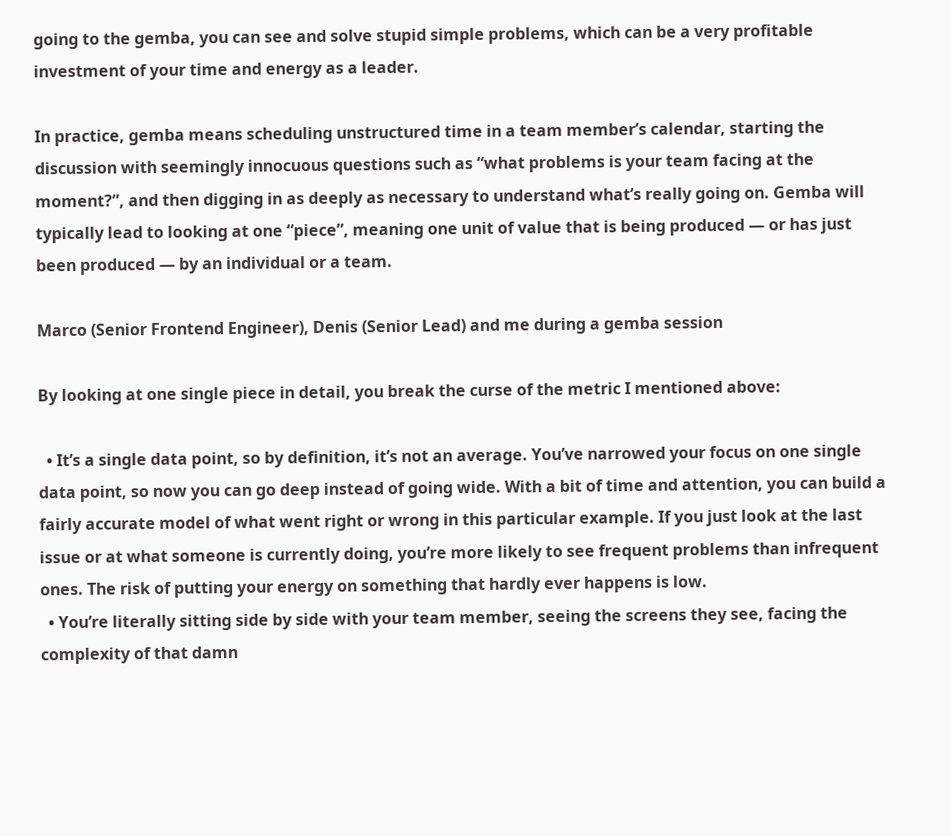going to the gemba, you can see and solve stupid simple problems, which can be a very profitable investment of your time and energy as a leader.

In practice, gemba means scheduling unstructured time in a team member’s calendar, starting the discussion with seemingly innocuous questions such as “what problems is your team facing at the moment?”, and then digging in as deeply as necessary to understand what’s really going on. Gemba will typically lead to looking at one “piece”, meaning one unit of value that is being produced — or has just been produced — by an individual or a team.

Marco (Senior Frontend Engineer), Denis (Senior Lead) and me during a gemba session

By looking at one single piece in detail, you break the curse of the metric I mentioned above:

  • It’s a single data point, so by definition, it’s not an average. You’ve narrowed your focus on one single data point, so now you can go deep instead of going wide. With a bit of time and attention, you can build a fairly accurate model of what went right or wrong in this particular example. If you just look at the last issue or at what someone is currently doing, you’re more likely to see frequent problems than infrequent ones. The risk of putting your energy on something that hardly ever happens is low.
  • You’re literally sitting side by side with your team member, seeing the screens they see, facing the complexity of that damn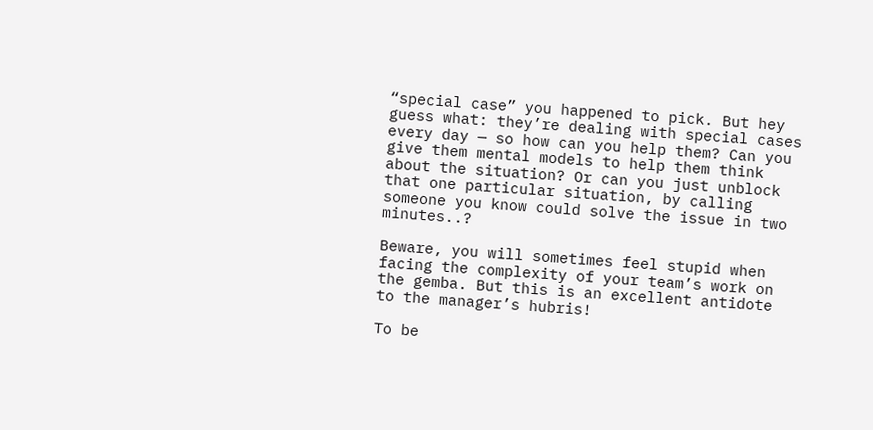“special case” you happened to pick. But hey guess what: they’re dealing with special cases every day — so how can you help them? Can you give them mental models to help them think about the situation? Or can you just unblock that one particular situation, by calling someone you know could solve the issue in two minutes..?

Beware, you will sometimes feel stupid when facing the complexity of your team’s work on the gemba. But this is an excellent antidote to the manager’s hubris!

To be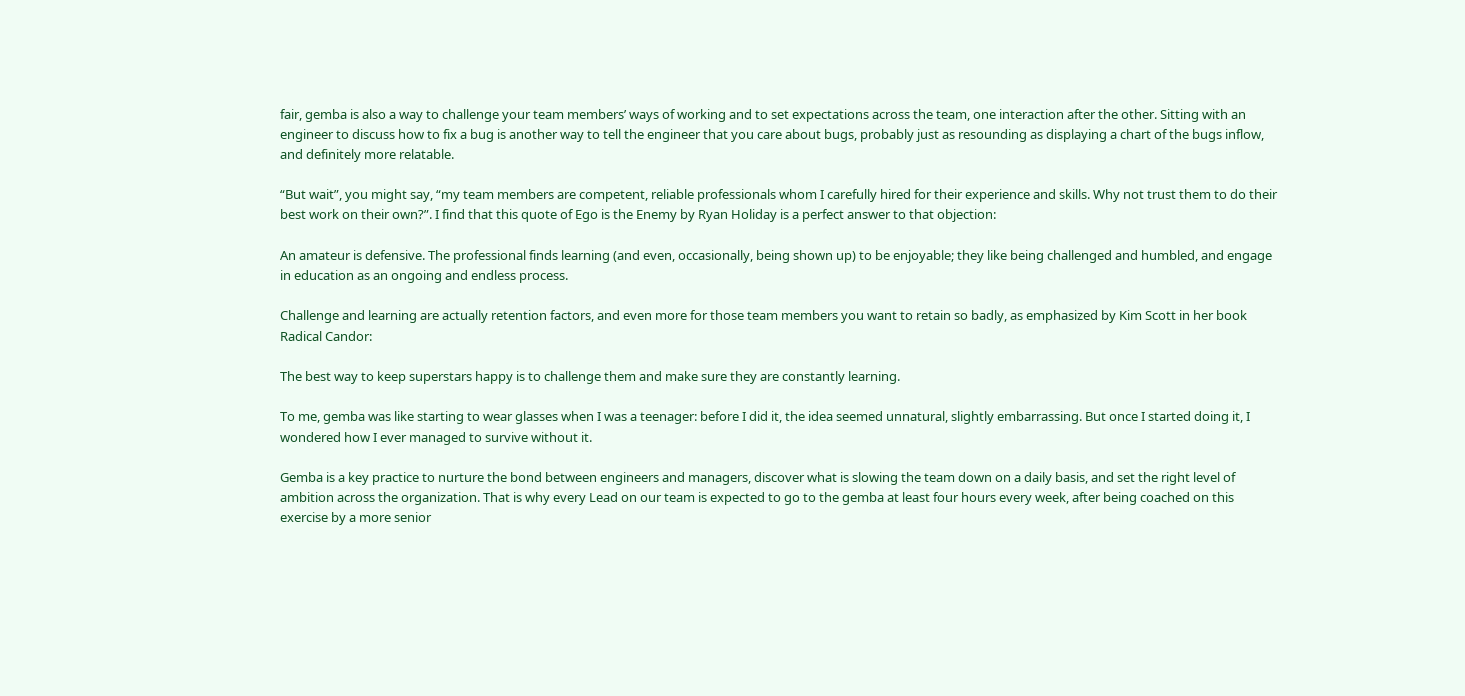fair, gemba is also a way to challenge your team members’ ways of working and to set expectations across the team, one interaction after the other. Sitting with an engineer to discuss how to fix a bug is another way to tell the engineer that you care about bugs, probably just as resounding as displaying a chart of the bugs inflow, and definitely more relatable.

“But wait”, you might say, “my team members are competent, reliable professionals whom I carefully hired for their experience and skills. Why not trust them to do their best work on their own?”. I find that this quote of Ego is the Enemy by Ryan Holiday is a perfect answer to that objection:

An amateur is defensive. The professional finds learning (and even, occasionally, being shown up) to be enjoyable; they like being challenged and humbled, and engage in education as an ongoing and endless process.

Challenge and learning are actually retention factors, and even more for those team members you want to retain so badly, as emphasized by Kim Scott in her book Radical Candor:

The best way to keep superstars happy is to challenge them and make sure they are constantly learning.

To me, gemba was like starting to wear glasses when I was a teenager: before I did it, the idea seemed unnatural, slightly embarrassing. But once I started doing it, I wondered how I ever managed to survive without it.

Gemba is a key practice to nurture the bond between engineers and managers, discover what is slowing the team down on a daily basis, and set the right level of ambition across the organization. That is why every Lead on our team is expected to go to the gemba at least four hours every week, after being coached on this exercise by a more senior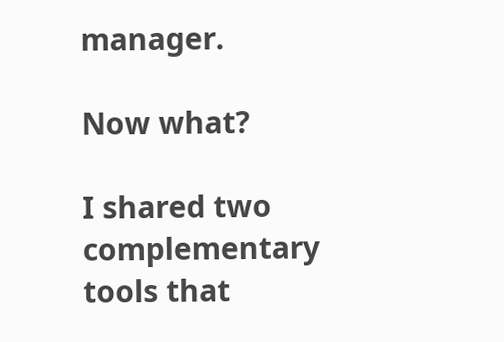manager.

Now what?

I shared two complementary tools that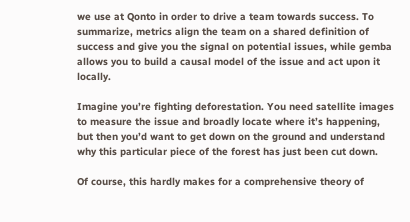we use at Qonto in order to drive a team towards success. To summarize, metrics align the team on a shared definition of success and give you the signal on potential issues, while gemba allows you to build a causal model of the issue and act upon it locally.

Imagine you’re fighting deforestation. You need satellite images to measure the issue and broadly locate where it’s happening, but then you’d want to get down on the ground and understand why this particular piece of the forest has just been cut down.

Of course, this hardly makes for a comprehensive theory of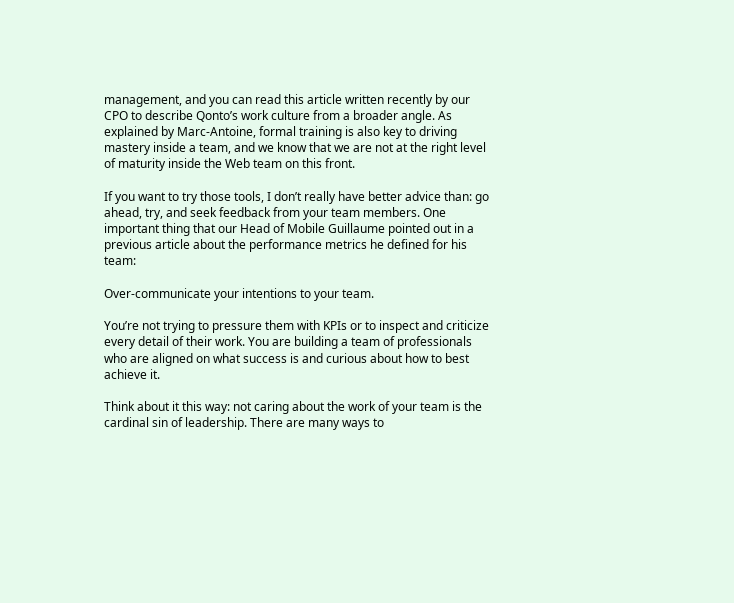management, and you can read this article written recently by our CPO to describe Qonto’s work culture from a broader angle. As explained by Marc-Antoine, formal training is also key to driving mastery inside a team, and we know that we are not at the right level of maturity inside the Web team on this front.

If you want to try those tools, I don’t really have better advice than: go ahead, try, and seek feedback from your team members. One important thing that our Head of Mobile Guillaume pointed out in a previous article about the performance metrics he defined for his team:

Over-communicate your intentions to your team.

You’re not trying to pressure them with KPIs or to inspect and criticize every detail of their work. You are building a team of professionals who are aligned on what success is and curious about how to best achieve it.

Think about it this way: not caring about the work of your team is the cardinal sin of leadership. There are many ways to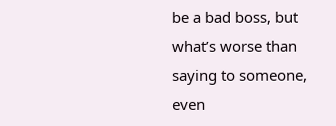be a bad boss, but what’s worse than saying to someone, even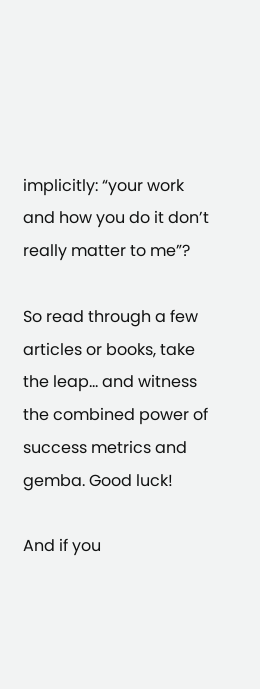implicitly: “your work and how you do it don’t really matter to me”?

So read through a few articles or books, take the leap… and witness the combined power of success metrics and gemba. Good luck!

And if you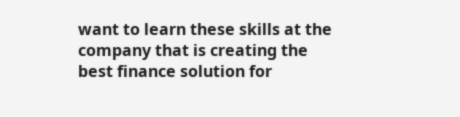want to learn these skills at the company that is creating the best finance solution for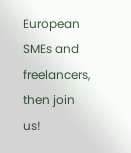European SMEs and freelancers, then join us!